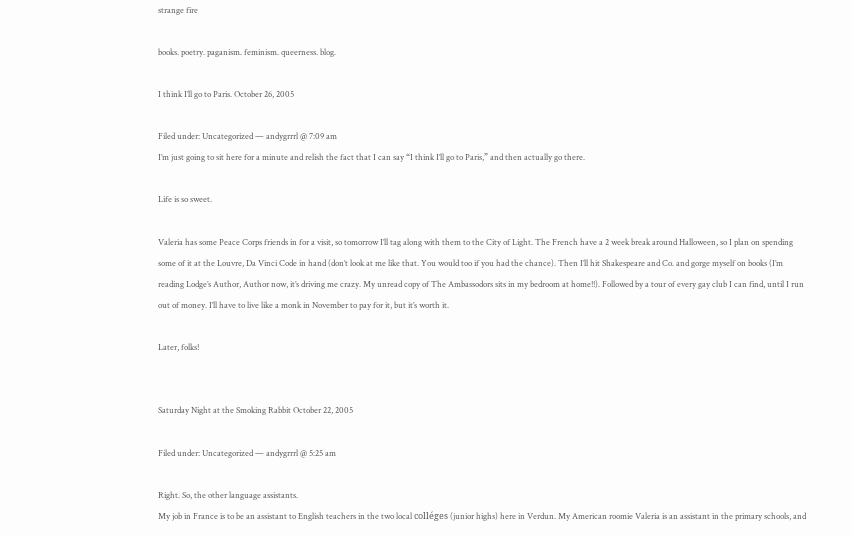strange fire

books. poetry. paganism. feminism. queerness. blog.

I think I’ll go to Paris. October 26, 2005

Filed under: Uncategorized — andygrrrl @ 7:09 am
I’m just going to sit here for a minute and relish the fact that I can say “I think I’ll go to Paris,” and then actually go there.

Life is so sweet.

Valeria has some Peace Corps friends in for a visit, so tomorrow I’ll tag along with them to the City of Light. The French have a 2 week break around Halloween, so I plan on spending some of it at the Louvre, Da Vinci Code in hand (don’t look at me like that. You would too if you had the chance). Then I’ll hit Shakespeare and Co. and gorge myself on books (I’m reading Lodge’s Author, Author now, it’s driving me crazy. My unread copy of The Ambassodors sits in my bedroom at home!!). Followed by a tour of every gay club I can find, until I run out of money. I’ll have to live like a monk in November to pay for it, but it’s worth it.

Later, folks!


Saturday Night at the Smoking Rabbit October 22, 2005

Filed under: Uncategorized — andygrrrl @ 5:25 am

Right. So, the other language assistants.
My job in France is to be an assistant to English teachers in the two local colléges (junior highs) here in Verdun. My American roomie Valeria is an assistant in the primary schools, and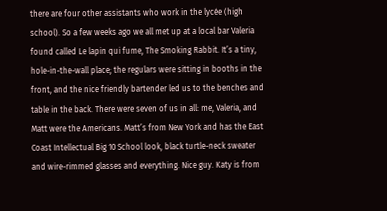there are four other assistants who work in the lycée (high school). So a few weeks ago we all met up at a local bar Valeria found called Le lapin qui fume, The Smoking Rabbit. It’s a tiny, hole-in-the-wall place; the regulars were sitting in booths in the front, and the nice friendly bartender led us to the benches and table in the back. There were seven of us in all: me, Valeria, and Matt were the Americans. Matt’s from New York and has the East Coast Intellectual Big 10 School look, black turtle-neck sweater and wire-rimmed glasses and everything. Nice guy. Katy is from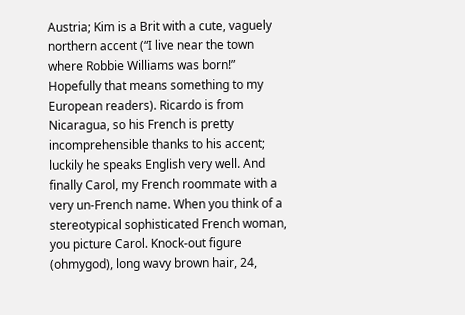Austria; Kim is a Brit with a cute, vaguely northern accent (“I live near the town where Robbie Williams was born!” Hopefully that means something to my European readers). Ricardo is from Nicaragua, so his French is pretty incomprehensible thanks to his accent; luckily he speaks English very well. And finally Carol, my French roommate with a very un-French name. When you think of a stereotypical sophisticated French woman, you picture Carol. Knock-out figure (ohmygod), long wavy brown hair, 24,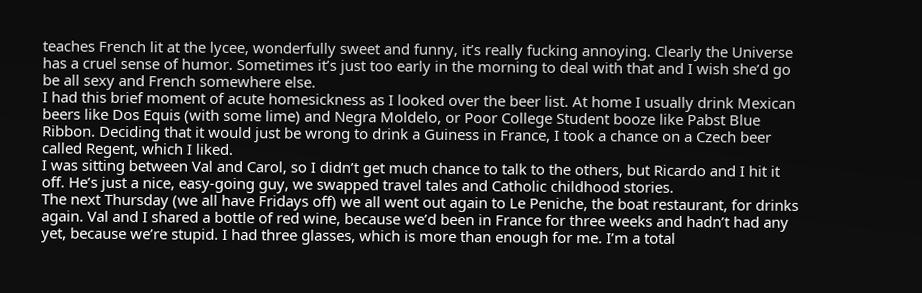teaches French lit at the lycee, wonderfully sweet and funny, it’s really fucking annoying. Clearly the Universe has a cruel sense of humor. Sometimes it’s just too early in the morning to deal with that and I wish she’d go be all sexy and French somewhere else.
I had this brief moment of acute homesickness as I looked over the beer list. At home I usually drink Mexican beers like Dos Equis (with some lime) and Negra Moldelo, or Poor College Student booze like Pabst Blue Ribbon. Deciding that it would just be wrong to drink a Guiness in France, I took a chance on a Czech beer called Regent, which I liked.
I was sitting between Val and Carol, so I didn’t get much chance to talk to the others, but Ricardo and I hit it off. He’s just a nice, easy-going guy, we swapped travel tales and Catholic childhood stories.
The next Thursday (we all have Fridays off) we all went out again to Le Peniche, the boat restaurant, for drinks again. Val and I shared a bottle of red wine, because we’d been in France for three weeks and hadn’t had any yet, because we’re stupid. I had three glasses, which is more than enough for me. I’m a total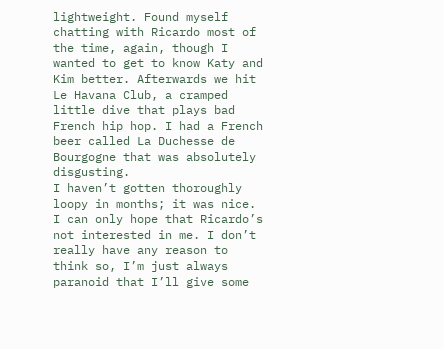lightweight. Found myself chatting with Ricardo most of the time, again, though I wanted to get to know Katy and Kim better. Afterwards we hit Le Havana Club, a cramped little dive that plays bad French hip hop. I had a French beer called La Duchesse de Bourgogne that was absolutely disgusting.
I haven’t gotten thoroughly loopy in months; it was nice.
I can only hope that Ricardo’s not interested in me. I don’t really have any reason to think so, I’m just always paranoid that I’ll give some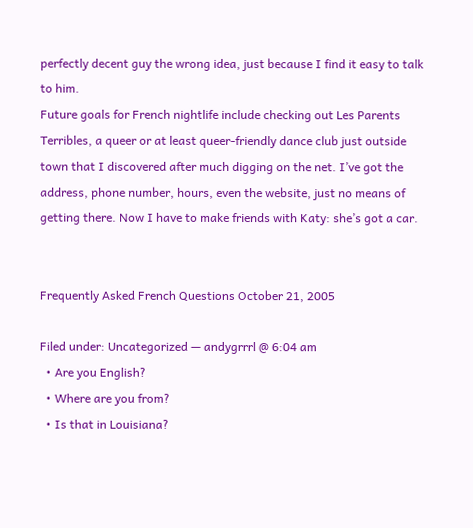perfectly decent guy the wrong idea, just because I find it easy to talk to him.
Future goals for French nightlife include checking out Les Parents Terribles, a queer or at least queer-friendly dance club just outside town that I discovered after much digging on the net. I’ve got the address, phone number, hours, even the website, just no means of getting there. Now I have to make friends with Katy: she’s got a car.


Frequently Asked French Questions October 21, 2005

Filed under: Uncategorized — andygrrrl @ 6:04 am
  • Are you English?
  • Where are you from?
  • Is that in Louisiana?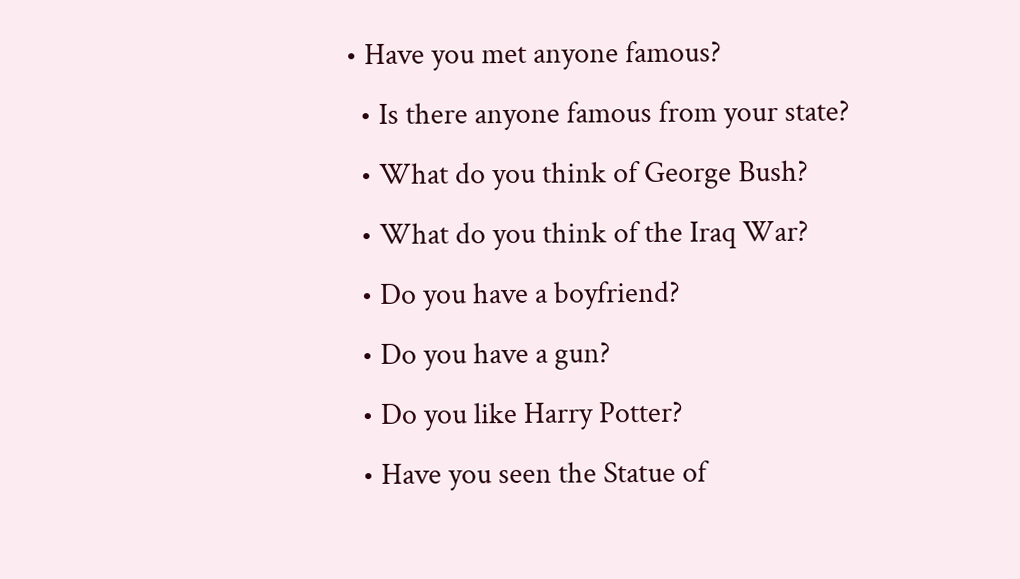• Have you met anyone famous?
  • Is there anyone famous from your state?
  • What do you think of George Bush?
  • What do you think of the Iraq War?
  • Do you have a boyfriend?
  • Do you have a gun?
  • Do you like Harry Potter?
  • Have you seen the Statue of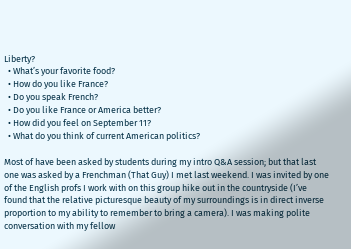Liberty?
  • What’s your favorite food?
  • How do you like France?
  • Do you speak French?
  • Do you like France or America better?
  • How did you feel on September 11?
  • What do you think of current American politics?

Most of have been asked by students during my intro Q&A session; but that last one was asked by a Frenchman (That Guy) I met last weekend. I was invited by one of the English profs I work with on this group hike out in the countryside (I’ve found that the relative picturesque beauty of my surroundings is in direct inverse proportion to my ability to remember to bring a camera). I was making polite conversation with my fellow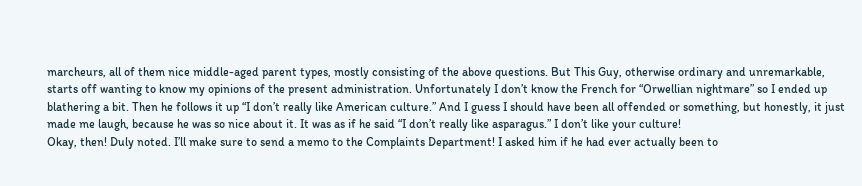marcheurs, all of them nice middle-aged parent types, mostly consisting of the above questions. But This Guy, otherwise ordinary and unremarkable, starts off wanting to know my opinions of the present administration. Unfortunately I don’t know the French for “Orwellian nightmare” so I ended up blathering a bit. Then he follows it up “I don’t really like American culture.” And I guess I should have been all offended or something, but honestly, it just made me laugh, because he was so nice about it. It was as if he said “I don’t really like asparagus.” I don’t like your culture!
Okay, then! Duly noted. I’ll make sure to send a memo to the Complaints Department! I asked him if he had ever actually been to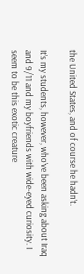the United States, and of course he hadn’t.

It’s my students, however, who’ve been asking about Iraq and 9/11 and my boyfriends with wide-eyed curiosity. I seem to be this exotic creature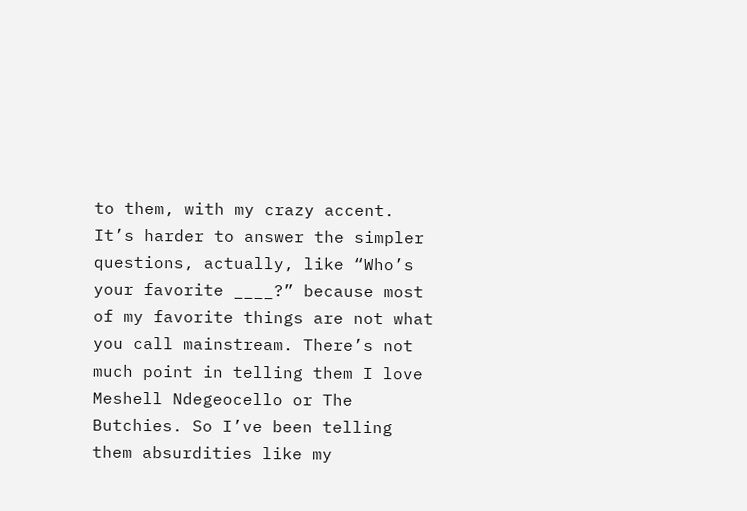to them, with my crazy accent. It’s harder to answer the simpler questions, actually, like “Who’s your favorite ____?” because most of my favorite things are not what you call mainstream. There’s not much point in telling them I love Meshell Ndegeocello or The Butchies. So I’ve been telling them absurdities like my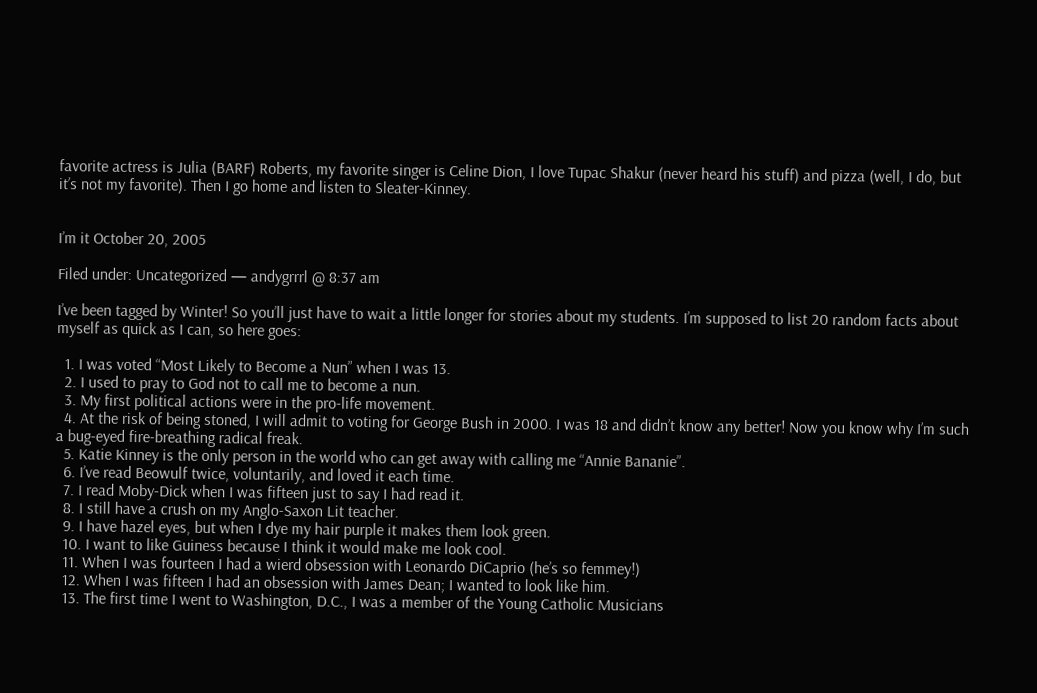favorite actress is Julia (BARF) Roberts, my favorite singer is Celine Dion, I love Tupac Shakur (never heard his stuff) and pizza (well, I do, but it’s not my favorite). Then I go home and listen to Sleater-Kinney.


I’m it October 20, 2005

Filed under: Uncategorized — andygrrrl @ 8:37 am

I’ve been tagged by Winter! So you’ll just have to wait a little longer for stories about my students. I’m supposed to list 20 random facts about myself as quick as I can, so here goes:

  1. I was voted “Most Likely to Become a Nun” when I was 13.
  2. I used to pray to God not to call me to become a nun.
  3. My first political actions were in the pro-life movement.
  4. At the risk of being stoned, I will admit to voting for George Bush in 2000. I was 18 and didn’t know any better! Now you know why I’m such a bug-eyed fire-breathing radical freak.
  5. Katie Kinney is the only person in the world who can get away with calling me “Annie Bananie”.
  6. I’ve read Beowulf twice, voluntarily, and loved it each time.
  7. I read Moby-Dick when I was fifteen just to say I had read it.
  8. I still have a crush on my Anglo-Saxon Lit teacher.
  9. I have hazel eyes, but when I dye my hair purple it makes them look green.
  10. I want to like Guiness because I think it would make me look cool.
  11. When I was fourteen I had a wierd obsession with Leonardo DiCaprio (he’s so femmey!)
  12. When I was fifteen I had an obsession with James Dean; I wanted to look like him.
  13. The first time I went to Washington, D.C., I was a member of the Young Catholic Musicians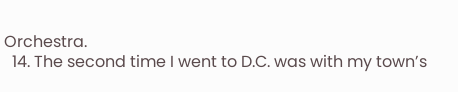Orchestra.
  14. The second time I went to D.C. was with my town’s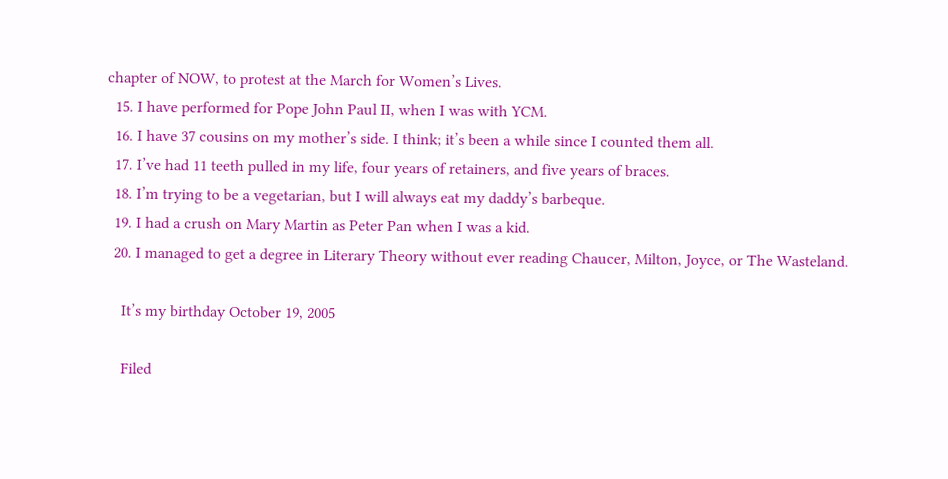chapter of NOW, to protest at the March for Women’s Lives.
  15. I have performed for Pope John Paul II, when I was with YCM.
  16. I have 37 cousins on my mother’s side. I think; it’s been a while since I counted them all.
  17. I’ve had 11 teeth pulled in my life, four years of retainers, and five years of braces.
  18. I’m trying to be a vegetarian, but I will always eat my daddy’s barbeque.
  19. I had a crush on Mary Martin as Peter Pan when I was a kid.
  20. I managed to get a degree in Literary Theory without ever reading Chaucer, Milton, Joyce, or The Wasteland.

    It’s my birthday October 19, 2005

    Filed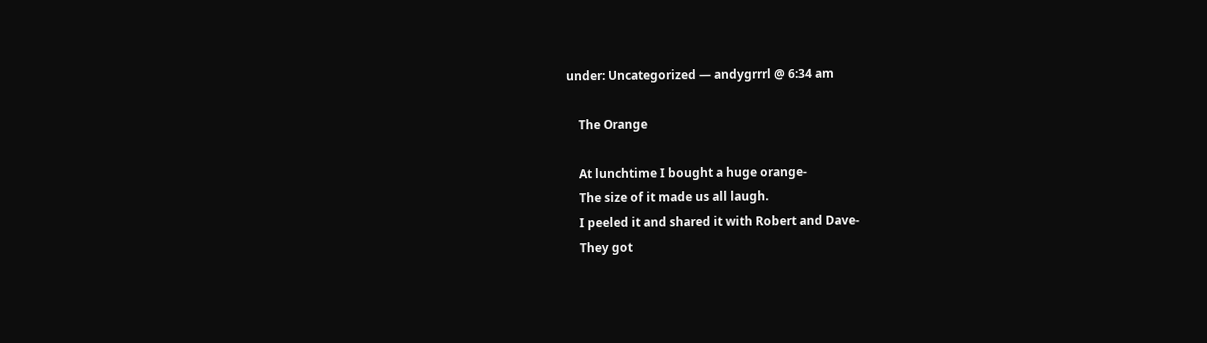under: Uncategorized — andygrrrl @ 6:34 am

    The Orange

    At lunchtime I bought a huge orange-
    The size of it made us all laugh.
    I peeled it and shared it with Robert and Dave-
    They got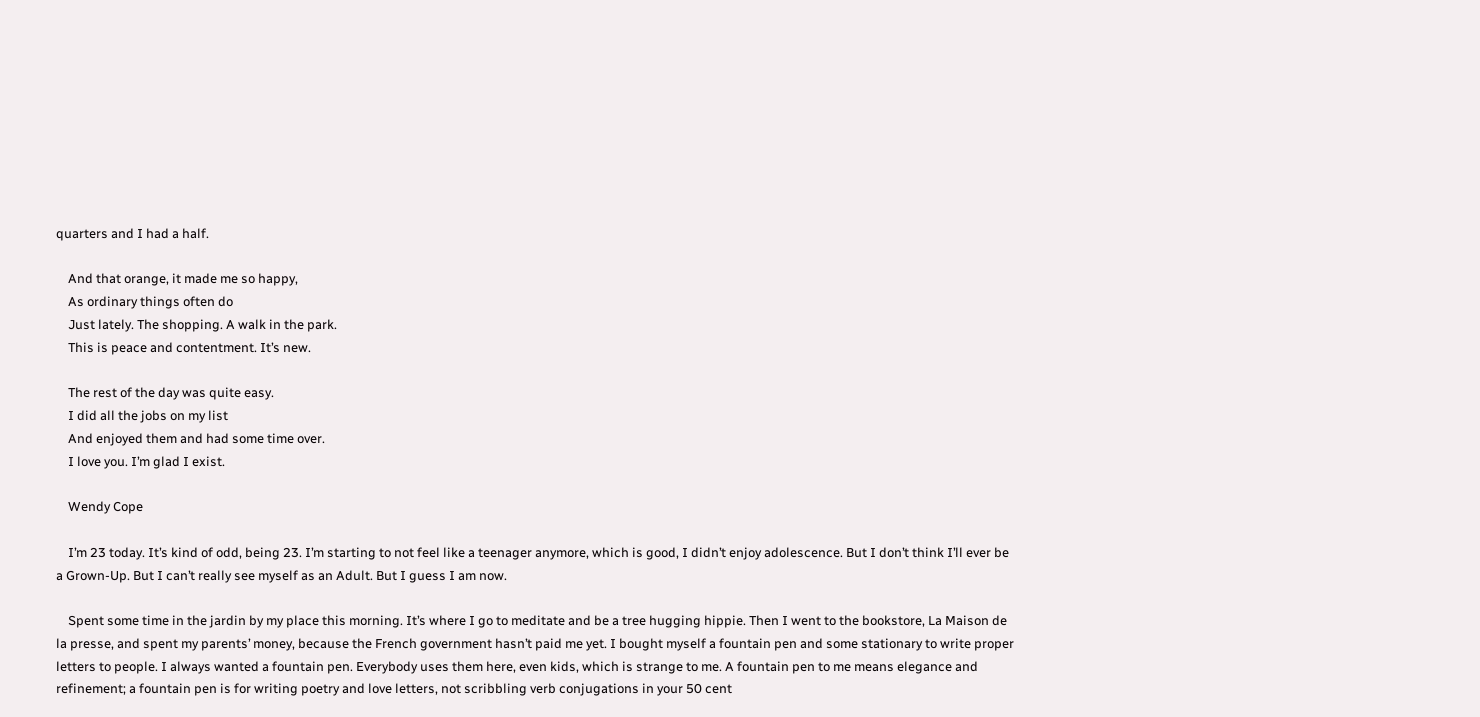quarters and I had a half.

    And that orange, it made me so happy,
    As ordinary things often do
    Just lately. The shopping. A walk in the park.
    This is peace and contentment. It’s new.

    The rest of the day was quite easy.
    I did all the jobs on my list
    And enjoyed them and had some time over.
    I love you. I’m glad I exist.

    Wendy Cope

    I’m 23 today. It’s kind of odd, being 23. I’m starting to not feel like a teenager anymore, which is good, I didn’t enjoy adolescence. But I don’t think I’ll ever be a Grown-Up. But I can’t really see myself as an Adult. But I guess I am now.

    Spent some time in the jardin by my place this morning. It’s where I go to meditate and be a tree hugging hippie. Then I went to the bookstore, La Maison de la presse, and spent my parents’ money, because the French government hasn’t paid me yet. I bought myself a fountain pen and some stationary to write proper letters to people. I always wanted a fountain pen. Everybody uses them here, even kids, which is strange to me. A fountain pen to me means elegance and refinement; a fountain pen is for writing poetry and love letters, not scribbling verb conjugations in your 50 cent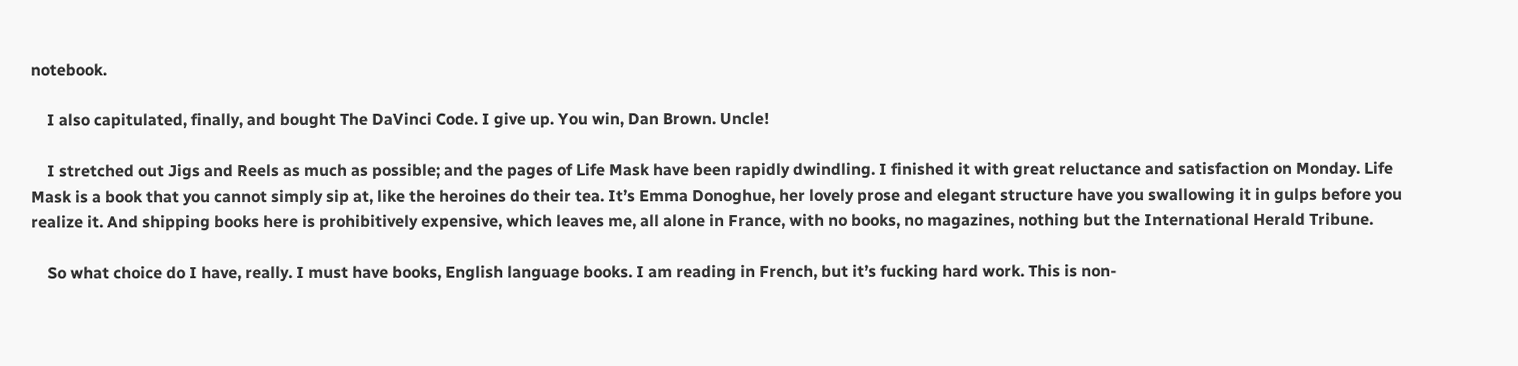notebook.

    I also capitulated, finally, and bought The DaVinci Code. I give up. You win, Dan Brown. Uncle!

    I stretched out Jigs and Reels as much as possible; and the pages of Life Mask have been rapidly dwindling. I finished it with great reluctance and satisfaction on Monday. Life Mask is a book that you cannot simply sip at, like the heroines do their tea. It’s Emma Donoghue, her lovely prose and elegant structure have you swallowing it in gulps before you realize it. And shipping books here is prohibitively expensive, which leaves me, all alone in France, with no books, no magazines, nothing but the International Herald Tribune.

    So what choice do I have, really. I must have books, English language books. I am reading in French, but it’s fucking hard work. This is non-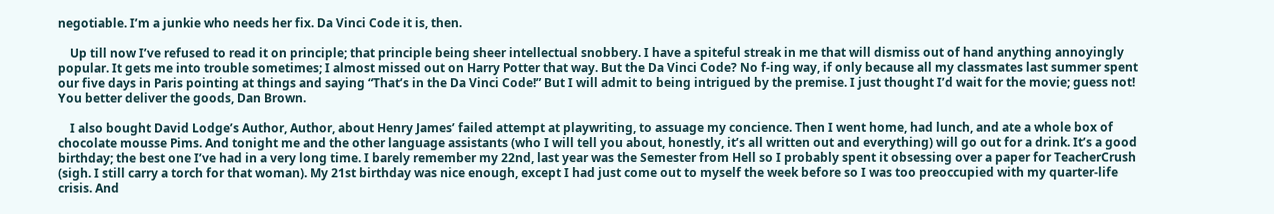negotiable. I’m a junkie who needs her fix. Da Vinci Code it is, then.

    Up till now I’ve refused to read it on principle; that principle being sheer intellectual snobbery. I have a spiteful streak in me that will dismiss out of hand anything annoyingly popular. It gets me into trouble sometimes; I almost missed out on Harry Potter that way. But the Da Vinci Code? No f-ing way, if only because all my classmates last summer spent our five days in Paris pointing at things and saying “That’s in the Da Vinci Code!” But I will admit to being intrigued by the premise. I just thought I’d wait for the movie; guess not! You better deliver the goods, Dan Brown.

    I also bought David Lodge’s Author, Author, about Henry James’ failed attempt at playwriting, to assuage my concience. Then I went home, had lunch, and ate a whole box of chocolate mousse Pims. And tonight me and the other language assistants (who I will tell you about, honestly, it’s all written out and everything) will go out for a drink. It’s a good birthday; the best one I’ve had in a very long time. I barely remember my 22nd, last year was the Semester from Hell so I probably spent it obsessing over a paper for TeacherCrush (sigh. I still carry a torch for that woman). My 21st birthday was nice enough, except I had just come out to myself the week before so I was too preoccupied with my quarter-life crisis. And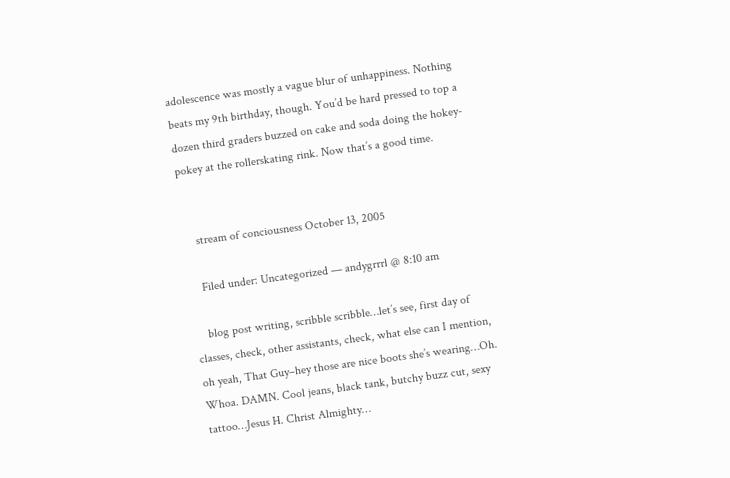adolescence was mostly a vague blur of unhappiness. Nothing beats my 9th birthday, though. You’d be hard pressed to top a dozen third graders buzzed on cake and soda doing the hokey-pokey at the rollerskating rink. Now that’s a good time.


    stream of conciousness October 13, 2005

    Filed under: Uncategorized — andygrrrl @ 8:10 am

    blog post writing, scribble scribble…let’s see, first day of classes, check, other assistants, check, what else can I mention, oh yeah, That Guy–hey those are nice boots she’s wearing…Oh. Whoa. DAMN. Cool jeans, black tank, butchy buzz cut, sexy tattoo…Jesus H. Christ Almighty…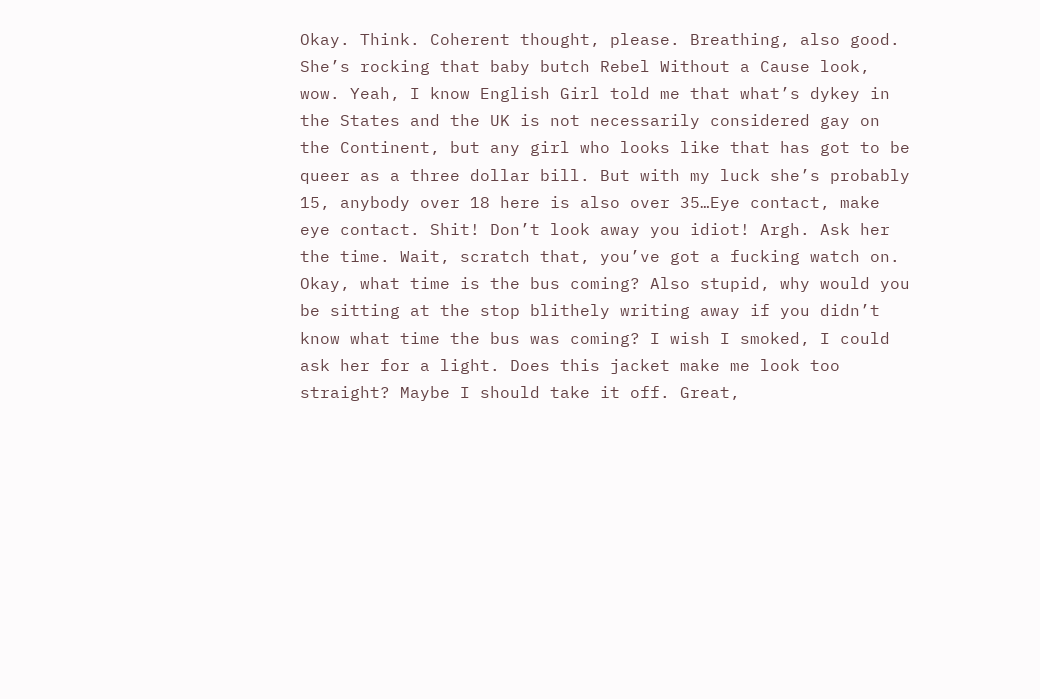Okay. Think. Coherent thought, please. Breathing, also good. She’s rocking that baby butch Rebel Without a Cause look, wow. Yeah, I know English Girl told me that what’s dykey in the States and the UK is not necessarily considered gay on the Continent, but any girl who looks like that has got to be queer as a three dollar bill. But with my luck she’s probably 15, anybody over 18 here is also over 35…Eye contact, make eye contact. Shit! Don’t look away you idiot! Argh. Ask her the time. Wait, scratch that, you’ve got a fucking watch on. Okay, what time is the bus coming? Also stupid, why would you be sitting at the stop blithely writing away if you didn’t know what time the bus was coming? I wish I smoked, I could ask her for a light. Does this jacket make me look too straight? Maybe I should take it off. Great,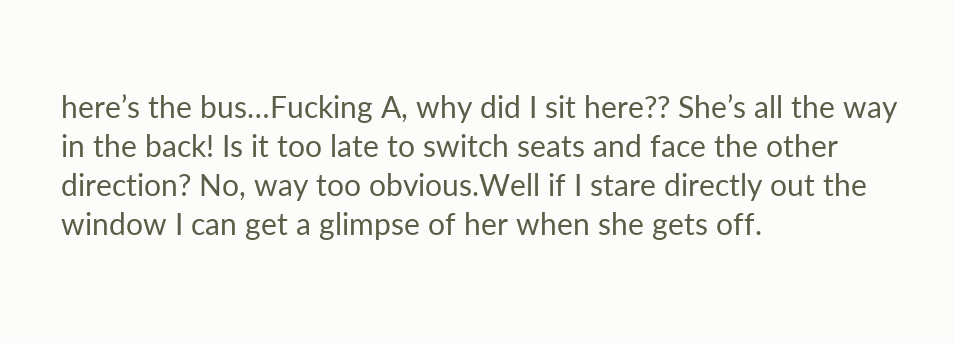here’s the bus…Fucking A, why did I sit here?? She’s all the way in the back! Is it too late to switch seats and face the other direction? No, way too obvious.Well if I stare directly out the window I can get a glimpse of her when she gets off.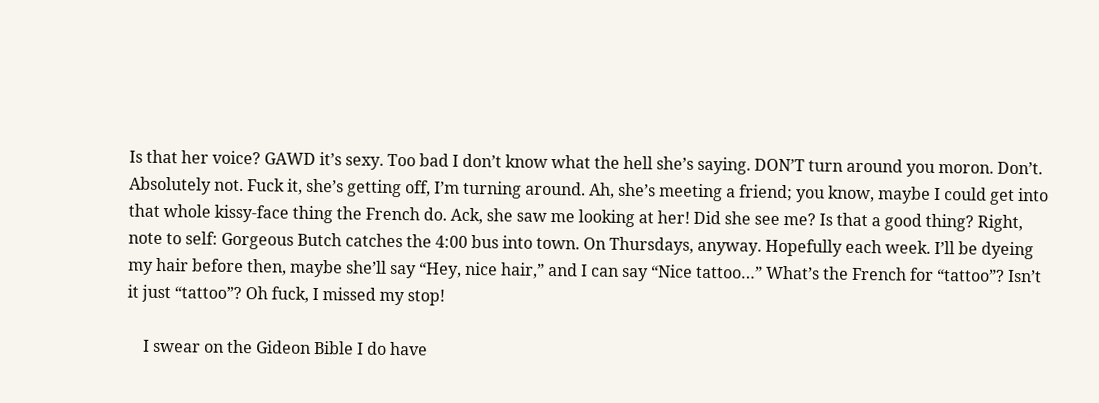Is that her voice? GAWD it’s sexy. Too bad I don’t know what the hell she’s saying. DON’T turn around you moron. Don’t. Absolutely not. Fuck it, she’s getting off, I’m turning around. Ah, she’s meeting a friend; you know, maybe I could get into that whole kissy-face thing the French do. Ack, she saw me looking at her! Did she see me? Is that a good thing? Right, note to self: Gorgeous Butch catches the 4:00 bus into town. On Thursdays, anyway. Hopefully each week. I’ll be dyeing my hair before then, maybe she’ll say “Hey, nice hair,” and I can say “Nice tattoo…” What’s the French for “tattoo”? Isn’t it just “tattoo”? Oh fuck, I missed my stop!

    I swear on the Gideon Bible I do have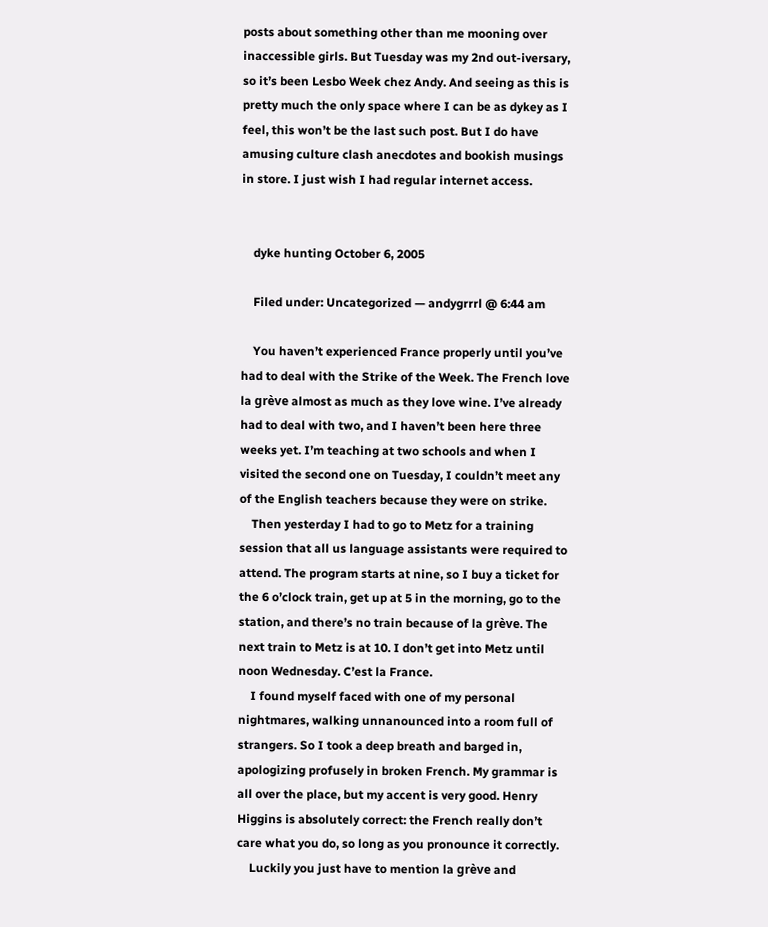posts about something other than me mooning over inaccessible girls. But Tuesday was my 2nd out-iversary, so it’s been Lesbo Week chez Andy. And seeing as this is pretty much the only space where I can be as dykey as I feel, this won’t be the last such post. But I do have amusing culture clash anecdotes and bookish musings in store. I just wish I had regular internet access.


    dyke hunting October 6, 2005

    Filed under: Uncategorized — andygrrrl @ 6:44 am

    You haven’t experienced France properly until you’ve had to deal with the Strike of the Week. The French love la grève almost as much as they love wine. I’ve already had to deal with two, and I haven’t been here three weeks yet. I’m teaching at two schools and when I visited the second one on Tuesday, I couldn’t meet any of the English teachers because they were on strike.
    Then yesterday I had to go to Metz for a training session that all us language assistants were required to attend. The program starts at nine, so I buy a ticket for the 6 o’clock train, get up at 5 in the morning, go to the station, and there’s no train because of la grève. The next train to Metz is at 10. I don’t get into Metz until noon Wednesday. C’est la France.
    I found myself faced with one of my personal nightmares, walking unnanounced into a room full of strangers. So I took a deep breath and barged in, apologizing profusely in broken French. My grammar is all over the place, but my accent is very good. Henry Higgins is absolutely correct: the French really don’t care what you do, so long as you pronounce it correctly.
    Luckily you just have to mention la grève and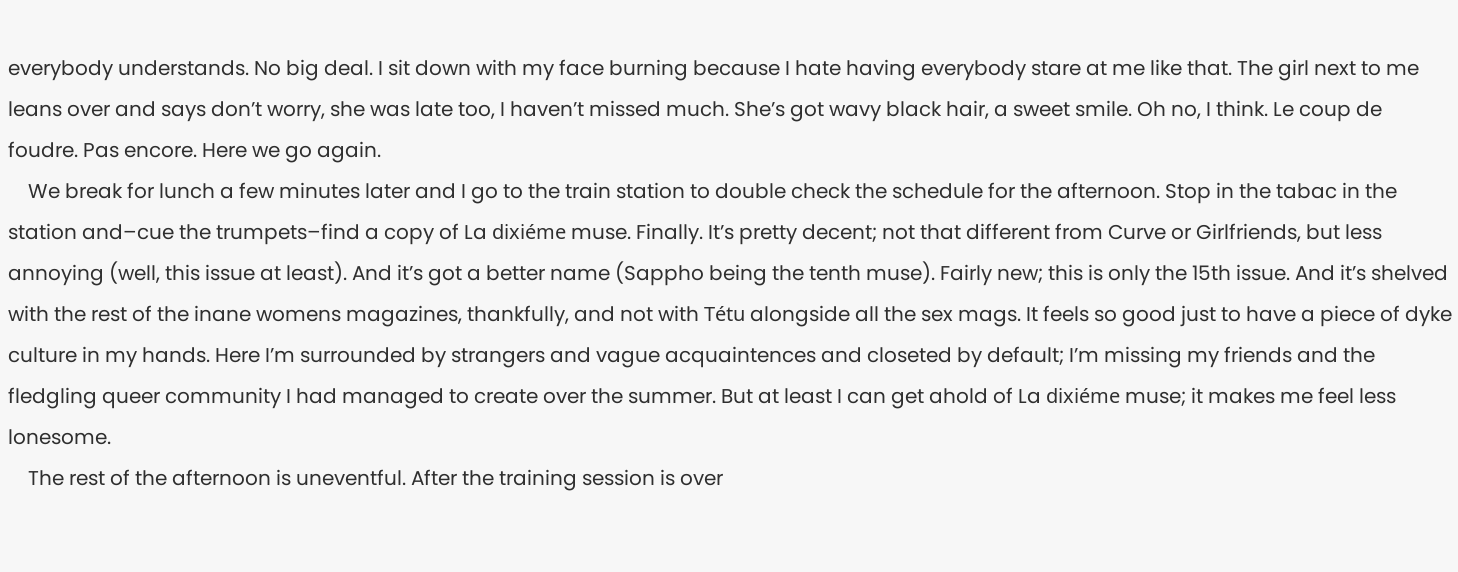everybody understands. No big deal. I sit down with my face burning because I hate having everybody stare at me like that. The girl next to me leans over and says don’t worry, she was late too, I haven’t missed much. She’s got wavy black hair, a sweet smile. Oh no, I think. Le coup de foudre. Pas encore. Here we go again.
    We break for lunch a few minutes later and I go to the train station to double check the schedule for the afternoon. Stop in the tabac in the station and–cue the trumpets–find a copy of La dixiéme muse. Finally. It’s pretty decent; not that different from Curve or Girlfriends, but less annoying (well, this issue at least). And it’s got a better name (Sappho being the tenth muse). Fairly new; this is only the 15th issue. And it’s shelved with the rest of the inane womens magazines, thankfully, and not with Tétu alongside all the sex mags. It feels so good just to have a piece of dyke culture in my hands. Here I’m surrounded by strangers and vague acquaintences and closeted by default; I’m missing my friends and the fledgling queer community I had managed to create over the summer. But at least I can get ahold of La dixiéme muse; it makes me feel less lonesome.
    The rest of the afternoon is uneventful. After the training session is over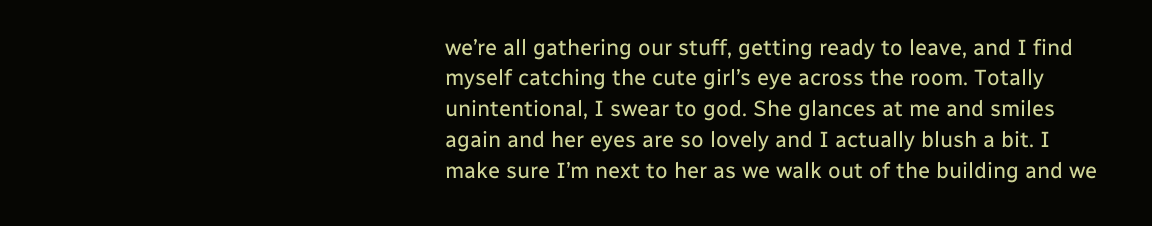we’re all gathering our stuff, getting ready to leave, and I find myself catching the cute girl’s eye across the room. Totally unintentional, I swear to god. She glances at me and smiles again and her eyes are so lovely and I actually blush a bit. I make sure I’m next to her as we walk out of the building and we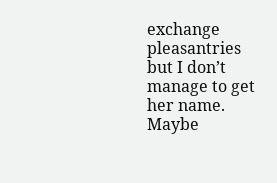exchange pleasantries but I don’t manage to get her name. Maybe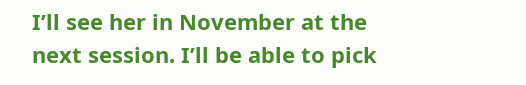I’ll see her in November at the next session. I’ll be able to pick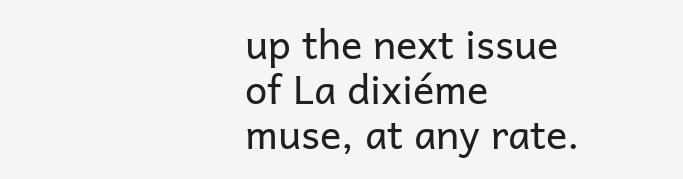up the next issue of La dixiéme muse, at any rate.